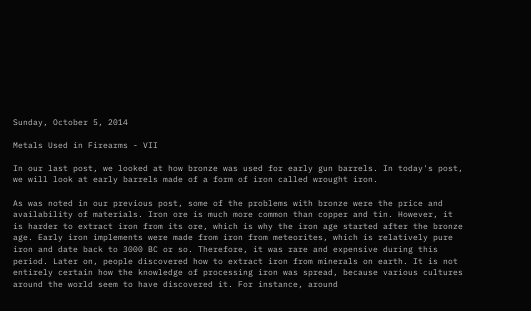Sunday, October 5, 2014

Metals Used in Firearms - VII

In our last post, we looked at how bronze was used for early gun barrels. In today's post, we will look at early barrels made of a form of iron called wrought iron.

As was noted in our previous post, some of the problems with bronze were the price and availability of materials. Iron ore is much more common than copper and tin. However, it is harder to extract iron from its ore, which is why the iron age started after the bronze age. Early iron implements were made from iron from meteorites, which is relatively pure iron and date back to 3000 BC or so. Therefore, it was rare and expensive during this period. Later on, people discovered how to extract iron from minerals on earth. It is not entirely certain how the knowledge of processing iron was spread, because various cultures around the world seem to have discovered it. For instance, around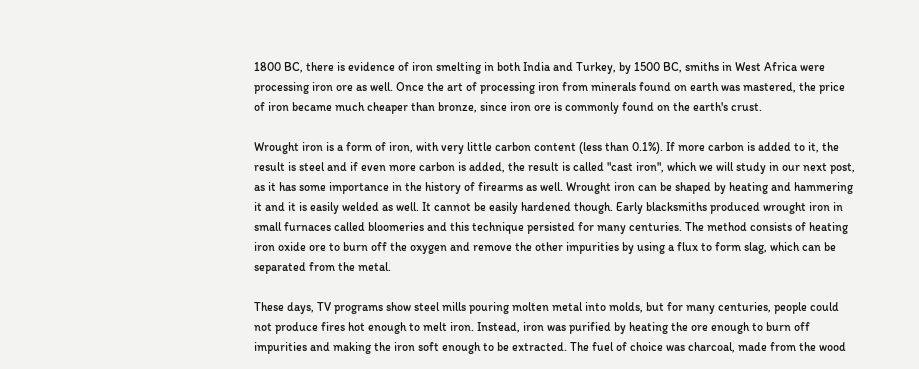1800 BC, there is evidence of iron smelting in both India and Turkey, by 1500 BC, smiths in West Africa were processing iron ore as well. Once the art of processing iron from minerals found on earth was mastered, the price of iron became much cheaper than bronze, since iron ore is commonly found on the earth's crust.

Wrought iron is a form of iron, with very little carbon content (less than 0.1%). If more carbon is added to it, the result is steel and if even more carbon is added, the result is called "cast iron", which we will study in our next post, as it has some importance in the history of firearms as well. Wrought iron can be shaped by heating and hammering it and it is easily welded as well. It cannot be easily hardened though. Early blacksmiths produced wrought iron in small furnaces called bloomeries and this technique persisted for many centuries. The method consists of heating iron oxide ore to burn off the oxygen and remove the other impurities by using a flux to form slag, which can be separated from the metal.

These days, TV programs show steel mills pouring molten metal into molds, but for many centuries, people could not produce fires hot enough to melt iron. Instead, iron was purified by heating the ore enough to burn off impurities and making the iron soft enough to be extracted. The fuel of choice was charcoal, made from the wood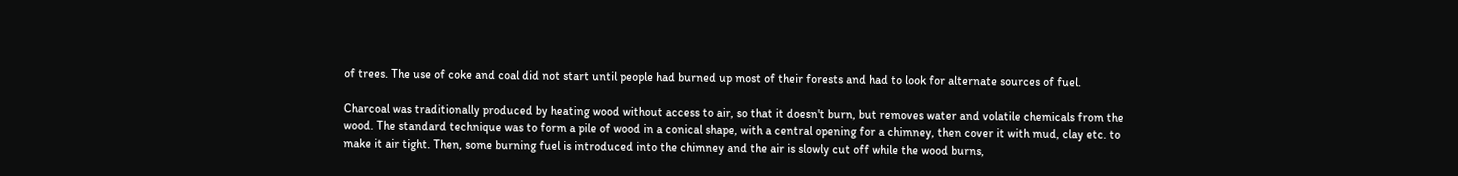of trees. The use of coke and coal did not start until people had burned up most of their forests and had to look for alternate sources of fuel.

Charcoal was traditionally produced by heating wood without access to air, so that it doesn't burn, but removes water and volatile chemicals from the wood. The standard technique was to form a pile of wood in a conical shape, with a central opening for a chimney, then cover it with mud, clay etc. to make it air tight. Then, some burning fuel is introduced into the chimney and the air is slowly cut off while the wood burns,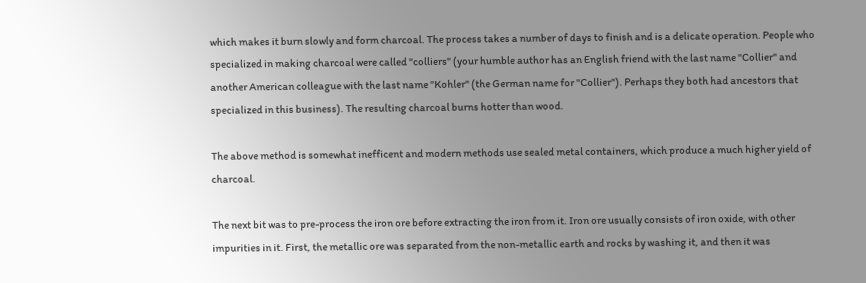which makes it burn slowly and form charcoal. The process takes a number of days to finish and is a delicate operation. People who specialized in making charcoal were called "colliers" (your humble author has an English friend with the last name "Collier" and another American colleague with the last name "Kohler" (the German name for "Collier"). Perhaps they both had ancestors that specialized in this business). The resulting charcoal burns hotter than wood.

The above method is somewhat inefficent and modern methods use sealed metal containers, which produce a much higher yield of charcoal.

The next bit was to pre-process the iron ore before extracting the iron from it. Iron ore usually consists of iron oxide, with other impurities in it. First, the metallic ore was separated from the non-metallic earth and rocks by washing it, and then it was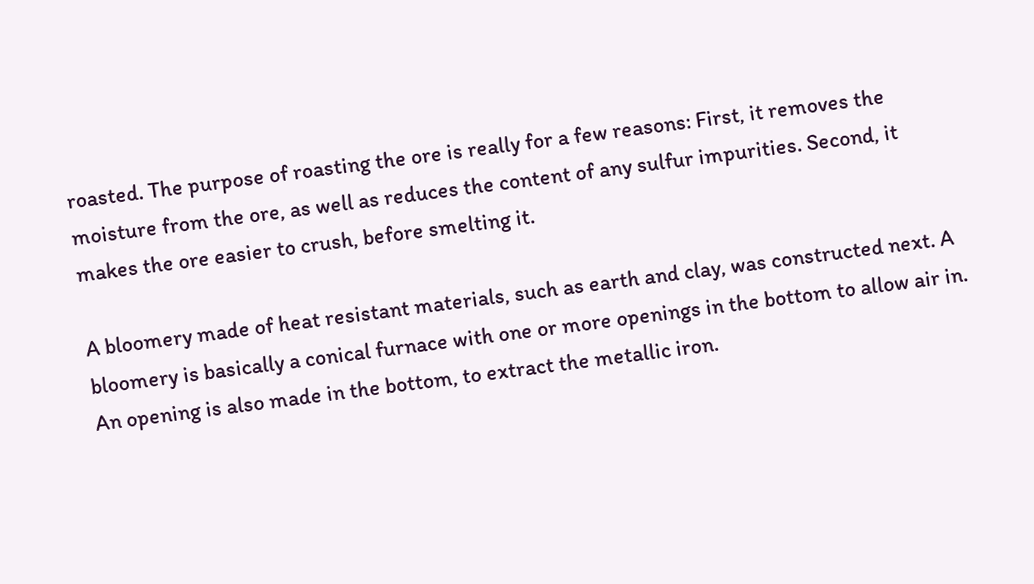roasted. The purpose of roasting the ore is really for a few reasons: First, it removes the moisture from the ore, as well as reduces the content of any sulfur impurities. Second, it makes the ore easier to crush, before smelting it.

A bloomery made of heat resistant materials, such as earth and clay, was constructed next. A bloomery is basically a conical furnace with one or more openings in the bottom to allow air in. An opening is also made in the bottom, to extract the metallic iron.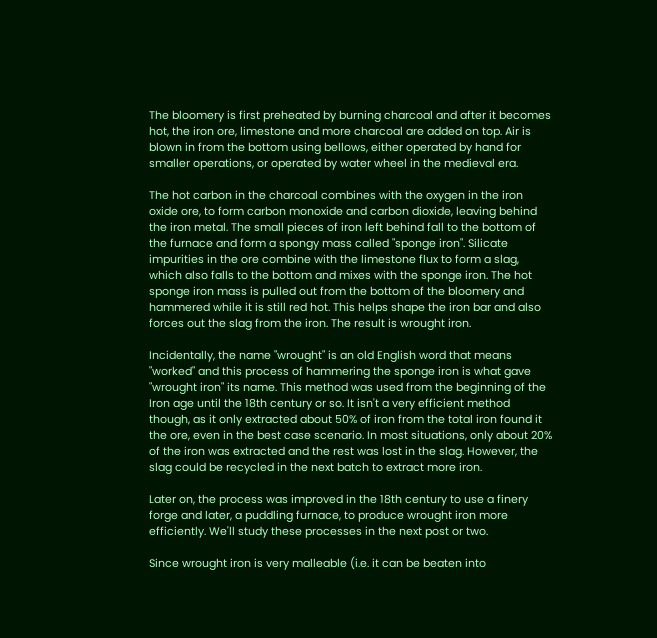The bloomery is first preheated by burning charcoal and after it becomes hot, the iron ore, limestone and more charcoal are added on top. Air is blown in from the bottom using bellows, either operated by hand for smaller operations, or operated by water wheel in the medieval era.

The hot carbon in the charcoal combines with the oxygen in the iron oxide ore, to form carbon monoxide and carbon dioxide, leaving behind the iron metal. The small pieces of iron left behind fall to the bottom of the furnace and form a spongy mass called "sponge iron". Silicate impurities in the ore combine with the limestone flux to form a slag, which also falls to the bottom and mixes with the sponge iron. The hot sponge iron mass is pulled out from the bottom of the bloomery and hammered while it is still red hot. This helps shape the iron bar and also forces out the slag from the iron. The result is wrought iron.

Incidentally, the name "wrought" is an old English word that means "worked" and this process of hammering the sponge iron is what gave "wrought iron" its name. This method was used from the beginning of the Iron age until the 18th century or so. It isn't a very efficient method though, as it only extracted about 50% of iron from the total iron found it the ore, even in the best case scenario. In most situations, only about 20% of the iron was extracted and the rest was lost in the slag. However, the slag could be recycled in the next batch to extract more iron.

Later on, the process was improved in the 18th century to use a finery forge and later, a puddling furnace, to produce wrought iron more efficiently. We'll study these processes in the next post or two.

Since wrought iron is very malleable (i.e. it can be beaten into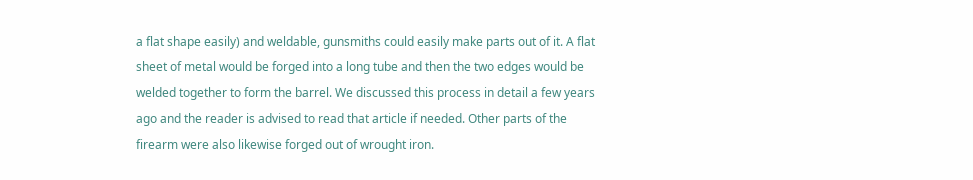a flat shape easily) and weldable, gunsmiths could easily make parts out of it. A flat sheet of metal would be forged into a long tube and then the two edges would be welded together to form the barrel. We discussed this process in detail a few years ago and the reader is advised to read that article if needed. Other parts of the firearm were also likewise forged out of wrought iron.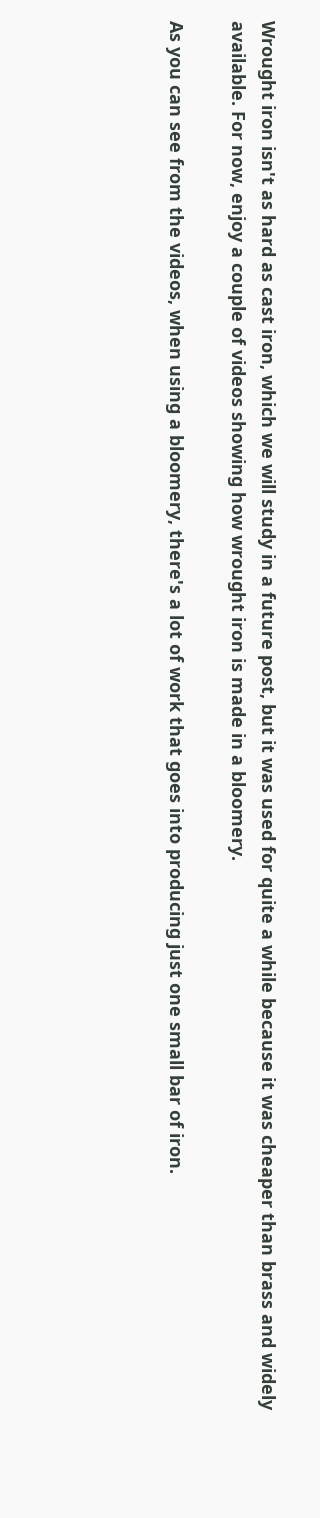Wrought iron isn't as hard as cast iron, which we will study in a future post, but it was used for quite a while because it was cheaper than brass and widely available. For now, enjoy a couple of videos showing how wrought iron is made in a bloomery.

As you can see from the videos, when using a bloomery, there's a lot of work that goes into producing just one small bar of iron.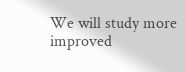We will study more improved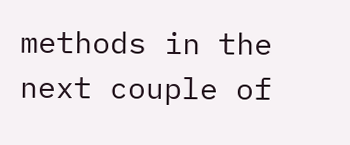methods in the next couple of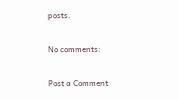posts.

No comments:

Post a Comment